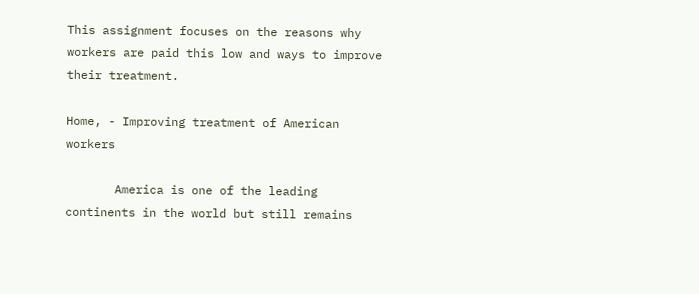This assignment focuses on the reasons why workers are paid this low and ways to improve their treatment.

Home, - Improving treatment of American workers

       America is one of the leading continents in the world but still remains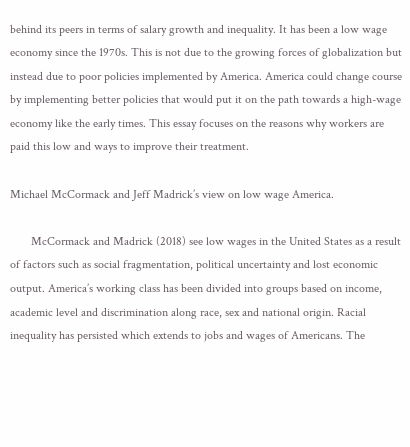behind its peers in terms of salary growth and inequality. It has been a low wage economy since the 1970s. This is not due to the growing forces of globalization but instead due to poor policies implemented by America. America could change course by implementing better policies that would put it on the path towards a high-wage economy like the early times. This essay focuses on the reasons why workers are paid this low and ways to improve their treatment.

Michael McCormack and Jeff Madrick’s view on low wage America.

       McCormack and Madrick (2018) see low wages in the United States as a result of factors such as social fragmentation, political uncertainty and lost economic output. America’s working class has been divided into groups based on income, academic level and discrimination along race, sex and national origin. Racial inequality has persisted which extends to jobs and wages of Americans. The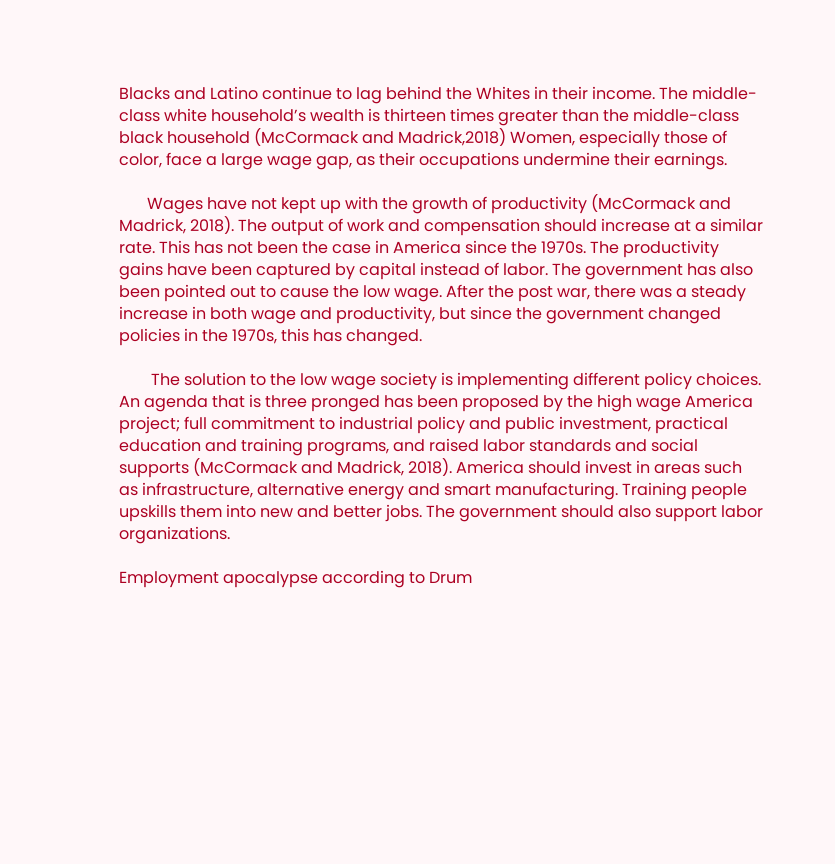Blacks and Latino continue to lag behind the Whites in their income. The middle-class white household’s wealth is thirteen times greater than the middle-class black household (McCormack and Madrick,2018) Women, especially those of color, face a large wage gap, as their occupations undermine their earnings.

       Wages have not kept up with the growth of productivity (McCormack and Madrick, 2018). The output of work and compensation should increase at a similar rate. This has not been the case in America since the 1970s. The productivity gains have been captured by capital instead of labor. The government has also been pointed out to cause the low wage. After the post war, there was a steady increase in both wage and productivity, but since the government changed policies in the 1970s, this has changed.

        The solution to the low wage society is implementing different policy choices. An agenda that is three pronged has been proposed by the high wage America project; full commitment to industrial policy and public investment, practical education and training programs, and raised labor standards and social supports (McCormack and Madrick, 2018). America should invest in areas such as infrastructure, alternative energy and smart manufacturing. Training people upskills them into new and better jobs. The government should also support labor organizations.

Employment apocalypse according to Drum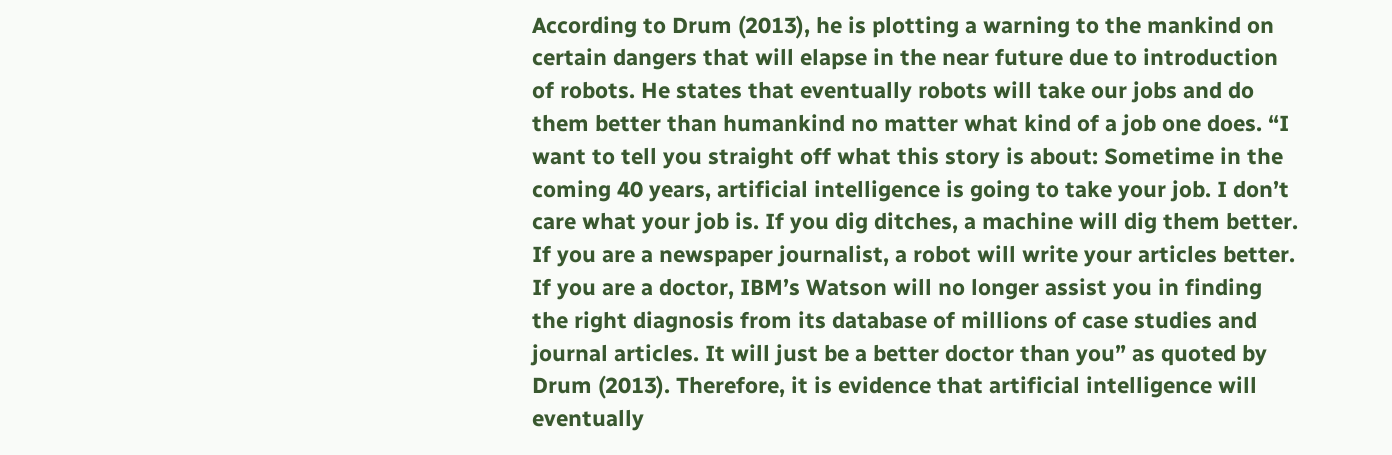According to Drum (2013), he is plotting a warning to the mankind on certain dangers that will elapse in the near future due to introduction of robots. He states that eventually robots will take our jobs and do them better than humankind no matter what kind of a job one does. “I want to tell you straight off what this story is about: Sometime in the coming 40 years, artificial intelligence is going to take your job. I don’t care what your job is. If you dig ditches, a machine will dig them better. If you are a newspaper journalist, a robot will write your articles better. If you are a doctor, IBM’s Watson will no longer assist you in finding the right diagnosis from its database of millions of case studies and journal articles. It will just be a better doctor than you” as quoted by Drum (2013). Therefore, it is evidence that artificial intelligence will eventually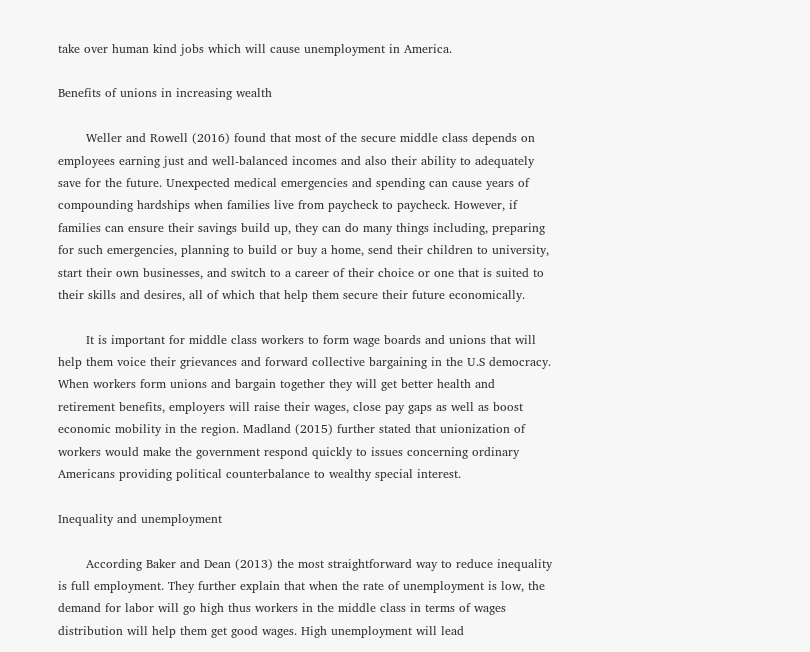take over human kind jobs which will cause unemployment in America.

Benefits of unions in increasing wealth

       Weller and Rowell (2016) found that most of the secure middle class depends on employees earning just and well-balanced incomes and also their ability to adequately save for the future. Unexpected medical emergencies and spending can cause years of compounding hardships when families live from paycheck to paycheck. However, if families can ensure their savings build up, they can do many things including, preparing for such emergencies, planning to build or buy a home, send their children to university, start their own businesses, and switch to a career of their choice or one that is suited to their skills and desires, all of which that help them secure their future economically.

       It is important for middle class workers to form wage boards and unions that will help them voice their grievances and forward collective bargaining in the U.S democracy. When workers form unions and bargain together they will get better health and retirement benefits, employers will raise their wages, close pay gaps as well as boost economic mobility in the region. Madland (2015) further stated that unionization of workers would make the government respond quickly to issues concerning ordinary Americans providing political counterbalance to wealthy special interest.

Inequality and unemployment

       According Baker and Dean (2013) the most straightforward way to reduce inequality is full employment. They further explain that when the rate of unemployment is low, the demand for labor will go high thus workers in the middle class in terms of wages distribution will help them get good wages. High unemployment will lead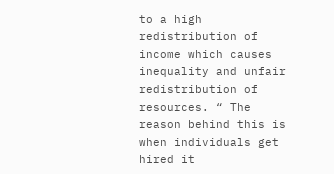to a high redistribution of income which causes inequality and unfair redistribution of resources. “ The reason behind this is  when individuals get hired it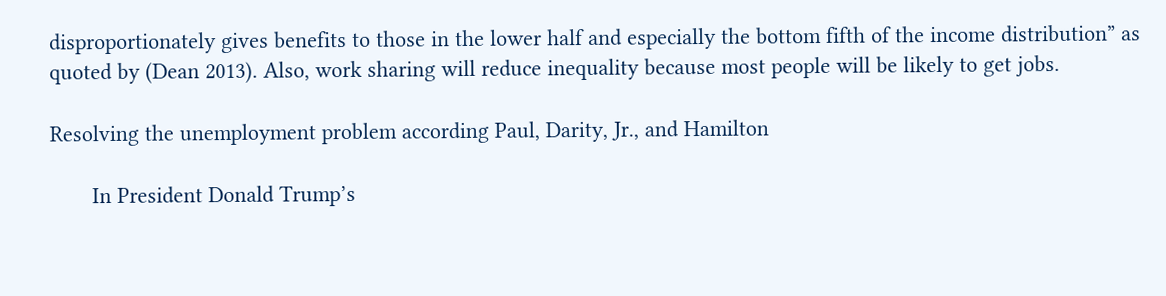disproportionately gives benefits to those in the lower half and especially the bottom fifth of the income distribution” as quoted by (Dean 2013). Also, work sharing will reduce inequality because most people will be likely to get jobs.

Resolving the unemployment problem according Paul, Darity, Jr., and Hamilton

       In President Donald Trump’s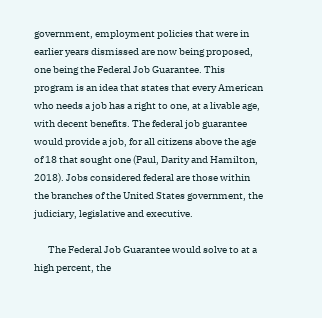government, employment policies that were in earlier years dismissed are now being proposed, one being the Federal Job Guarantee. This program is an idea that states that every American who needs a job has a right to one, at a livable age, with decent benefits. The federal job guarantee would provide a job, for all citizens above the age of 18 that sought one (Paul, Darity and Hamilton, 2018). Jobs considered federal are those within the branches of the United States government, the judiciary, legislative and executive.

       The Federal Job Guarantee would solve to at a high percent, the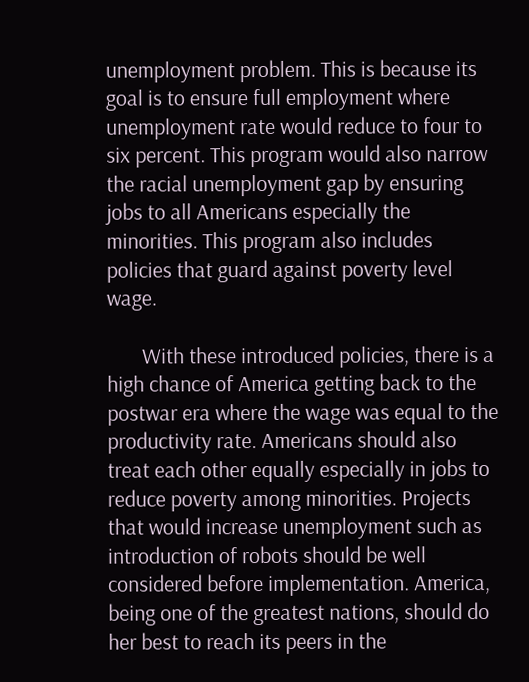unemployment problem. This is because its goal is to ensure full employment where unemployment rate would reduce to four to six percent. This program would also narrow the racial unemployment gap by ensuring jobs to all Americans especially the minorities. This program also includes policies that guard against poverty level wage.

       With these introduced policies, there is a high chance of America getting back to the postwar era where the wage was equal to the productivity rate. Americans should also treat each other equally especially in jobs to reduce poverty among minorities. Projects that would increase unemployment such as introduction of robots should be well considered before implementation. America, being one of the greatest nations, should do her best to reach its peers in the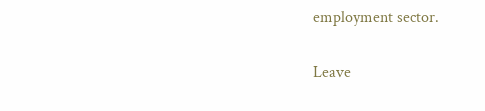employment sector.

Leave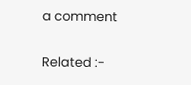a comment


Related :-